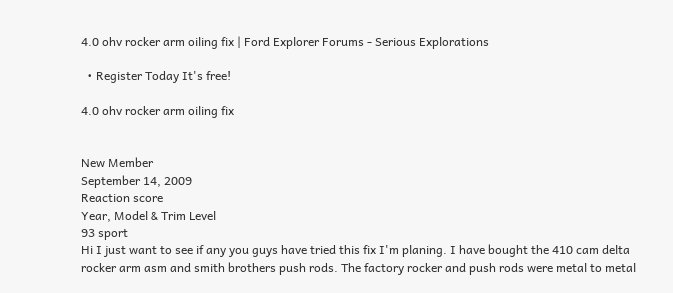4.0 ohv rocker arm oiling fix | Ford Explorer Forums - Serious Explorations

  • Register Today It's free!

4.0 ohv rocker arm oiling fix


New Member
September 14, 2009
Reaction score
Year, Model & Trim Level
93 sport
Hi I just want to see if any you guys have tried this fix I'm planing. I have bought the 410 cam delta rocker arm asm and smith brothers push rods. The factory rocker and push rods were metal to metal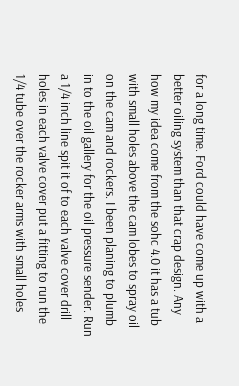for a long time. Ford could have come up with a better oiling system than that crap design. Any how my idea come from the sohc 4.0 it has a tub with small holes above the cam lobes to spray oil on the cam and rockers. I been planing to plumb in to the oil gallery for the oil pressure sender. Run a 1/4 inch line spit it of to each valve cover drill holes in each valve cover put a fitting to run the 1/4 tube over the rocker arms with small holes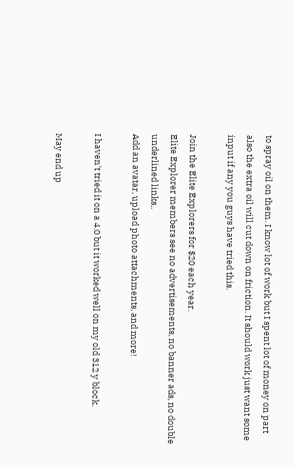to spray oil on them. I know lot of work but I spent lot of money on part also the extra oil will cut down on friction. It should work just want some input if any you guys have tried this.

Join the Elite Explorers for $20 each year.
Elite Explorer members see no advertisements, no banner ads, no double underlined links,.
Add an avatar, upload photo attachments, and more!

I haven't tried it on a 4.0 but it worked well on my old 312 y block.

May end up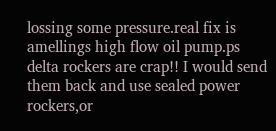lossing some pressure.real fix is amellings high flow oil pump.ps delta rockers are crap!! I would send them back and use sealed power rockers,or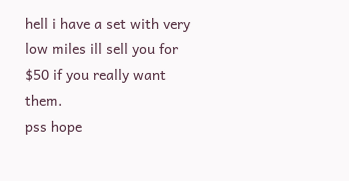hell i have a set with very low miles ill sell you for $50 if you really want them.
pss hope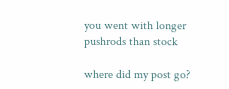you went with longer pushrods than stock

where did my post go?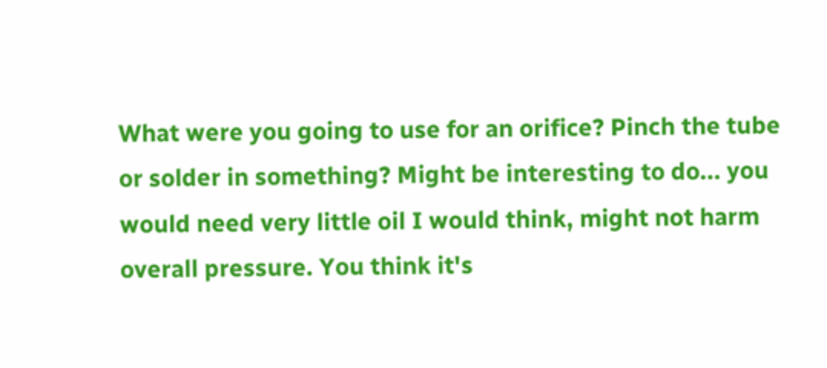What were you going to use for an orifice? Pinch the tube or solder in something? Might be interesting to do... you would need very little oil I would think, might not harm overall pressure. You think it's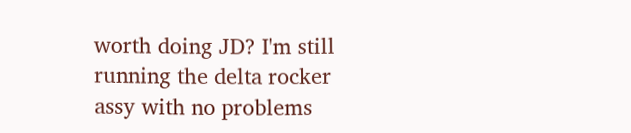worth doing JD? I'm still running the delta rocker assy with no problems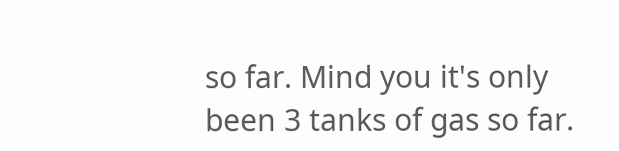so far. Mind you it's only been 3 tanks of gas so far.